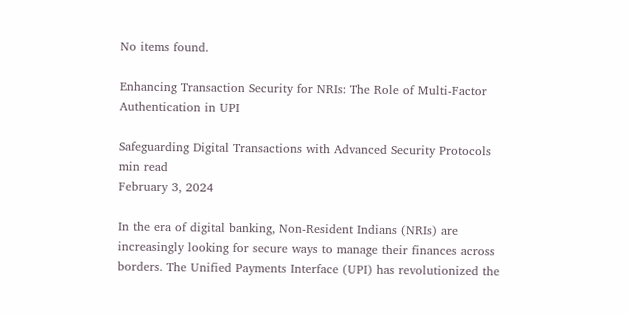No items found.

Enhancing Transaction Security for NRIs: The Role of Multi-Factor Authentication in UPI

Safeguarding Digital Transactions with Advanced Security Protocols
min read
February 3, 2024

In the era of digital banking, Non-Resident Indians (NRIs) are increasingly looking for secure ways to manage their finances across borders. The Unified Payments Interface (UPI) has revolutionized the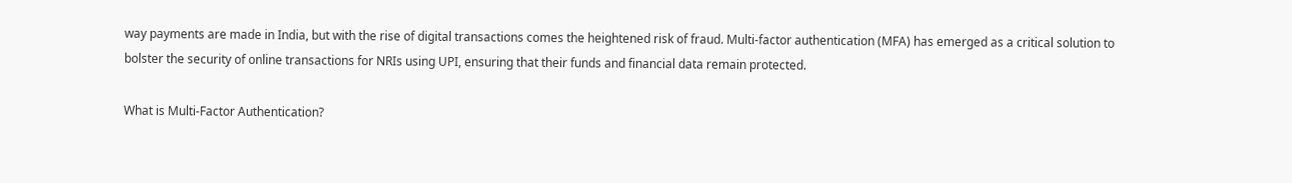way payments are made in India, but with the rise of digital transactions comes the heightened risk of fraud. Multi-factor authentication (MFA) has emerged as a critical solution to bolster the security of online transactions for NRIs using UPI, ensuring that their funds and financial data remain protected.

What is Multi-Factor Authentication?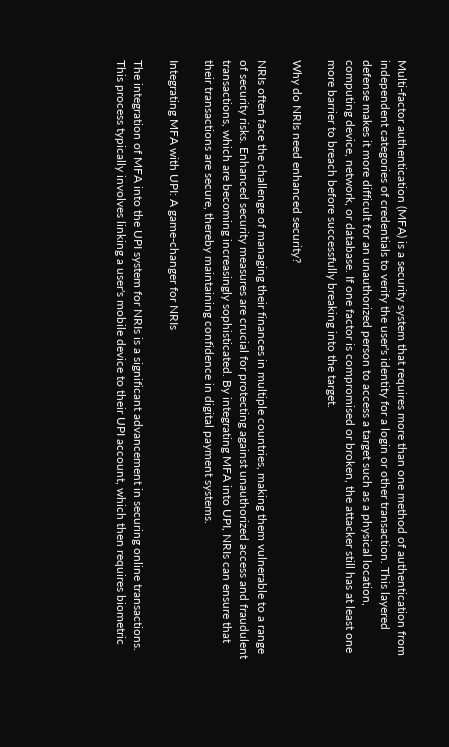Multi-factor authentication (MFA) is a security system that requires more than one method of authentication from independent categories of credentials to verify the user's identity for a login or other transaction. This layered defense makes it more difficult for an unauthorized person to access a target such as a physical location, computing device, network, or database. If one factor is compromised or broken, the attacker still has at least one more barrier to breach before successfully breaking into the target.

Why do NRIs need enhanced security?

NRIs often face the challenge of managing their finances in multiple countries, making them vulnerable to a range of security risks. Enhanced security measures are crucial for protecting against unauthorized access and fraudulent transactions, which are becoming increasingly sophisticated. By integrating MFA into UPI, NRIs can ensure that their transactions are secure, thereby maintaining confidence in digital payment systems.

Integrating MFA with UPI: A game-changer for NRIs

The integration of MFA into the UPI system for NRIs is a significant advancement in securing online transactions. This process typically involves linking a user's mobile device to their UPI account, which then requires biometric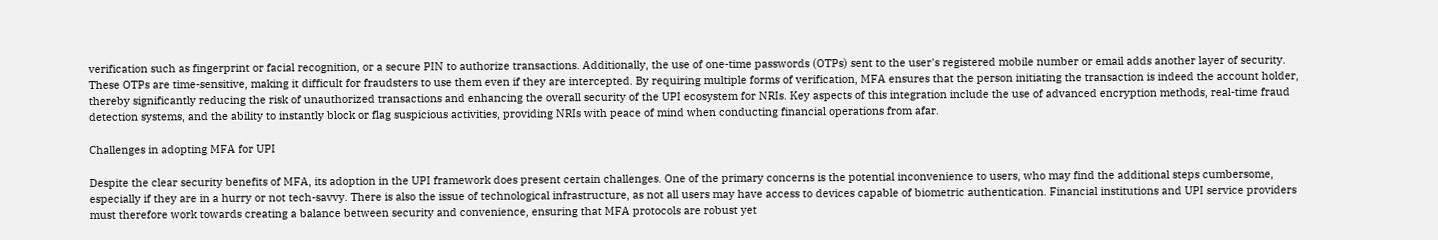verification such as fingerprint or facial recognition, or a secure PIN to authorize transactions. Additionally, the use of one-time passwords (OTPs) sent to the user's registered mobile number or email adds another layer of security. These OTPs are time-sensitive, making it difficult for fraudsters to use them even if they are intercepted. By requiring multiple forms of verification, MFA ensures that the person initiating the transaction is indeed the account holder, thereby significantly reducing the risk of unauthorized transactions and enhancing the overall security of the UPI ecosystem for NRIs. Key aspects of this integration include the use of advanced encryption methods, real-time fraud detection systems, and the ability to instantly block or flag suspicious activities, providing NRIs with peace of mind when conducting financial operations from afar.

Challenges in adopting MFA for UPI

Despite the clear security benefits of MFA, its adoption in the UPI framework does present certain challenges. One of the primary concerns is the potential inconvenience to users, who may find the additional steps cumbersome, especially if they are in a hurry or not tech-savvy. There is also the issue of technological infrastructure, as not all users may have access to devices capable of biometric authentication. Financial institutions and UPI service providers must therefore work towards creating a balance between security and convenience, ensuring that MFA protocols are robust yet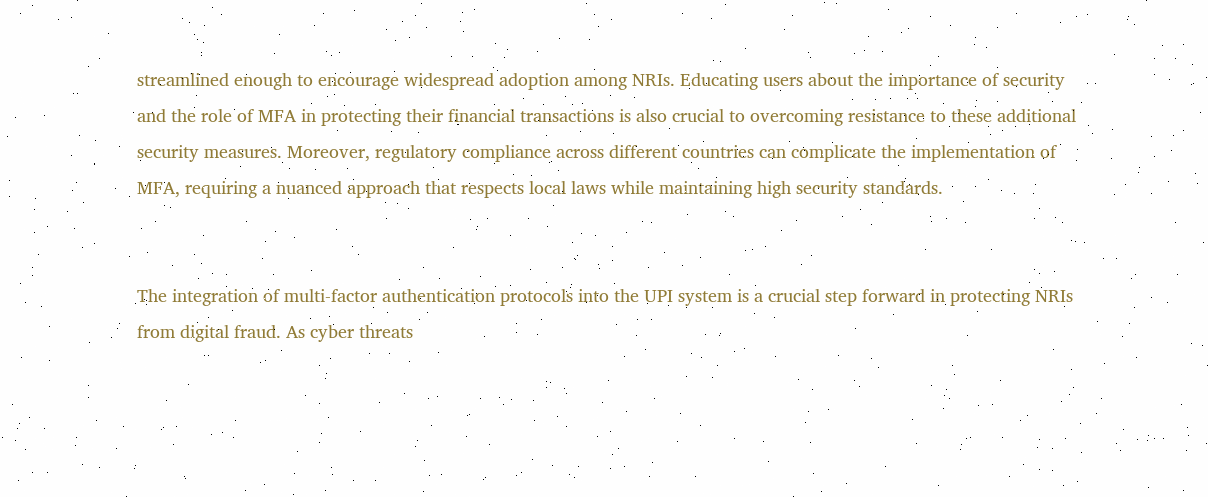streamlined enough to encourage widespread adoption among NRIs. Educating users about the importance of security and the role of MFA in protecting their financial transactions is also crucial to overcoming resistance to these additional security measures. Moreover, regulatory compliance across different countries can complicate the implementation of MFA, requiring a nuanced approach that respects local laws while maintaining high security standards.


The integration of multi-factor authentication protocols into the UPI system is a crucial step forward in protecting NRIs from digital fraud. As cyber threats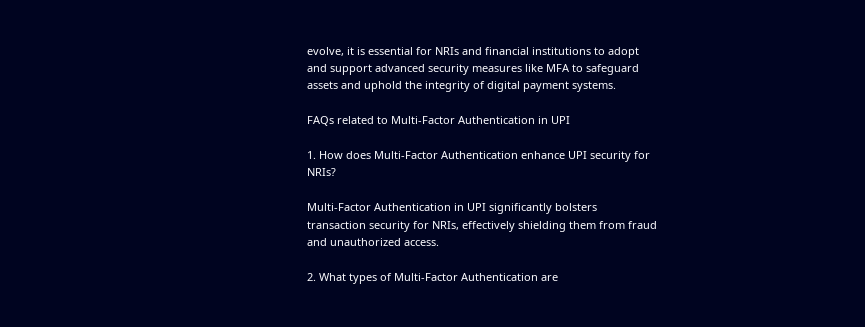evolve, it is essential for NRIs and financial institutions to adopt and support advanced security measures like MFA to safeguard assets and uphold the integrity of digital payment systems.

FAQs related to Multi-Factor Authentication in UPI

1. How does Multi-Factor Authentication enhance UPI security for NRIs?

Multi-Factor Authentication in UPI significantly bolsters transaction security for NRIs, effectively shielding them from fraud and unauthorized access.

2. What types of Multi-Factor Authentication are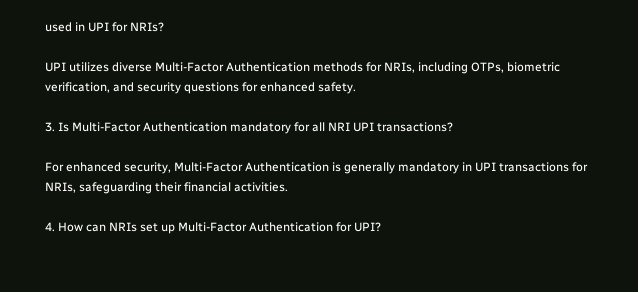used in UPI for NRIs?

UPI utilizes diverse Multi-Factor Authentication methods for NRIs, including OTPs, biometric verification, and security questions for enhanced safety.

3. Is Multi-Factor Authentication mandatory for all NRI UPI transactions?

For enhanced security, Multi-Factor Authentication is generally mandatory in UPI transactions for NRIs, safeguarding their financial activities.

4. How can NRIs set up Multi-Factor Authentication for UPI?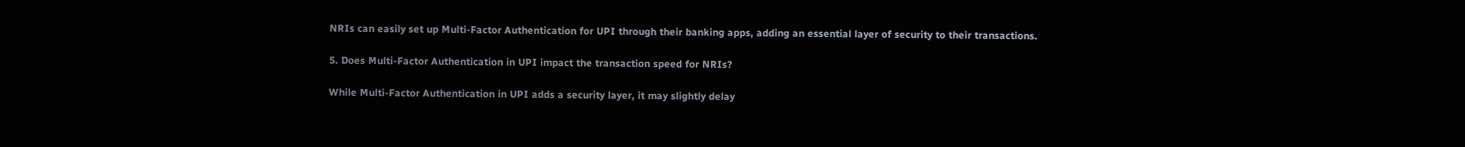NRIs can easily set up Multi-Factor Authentication for UPI through their banking apps, adding an essential layer of security to their transactions.

5. Does Multi-Factor Authentication in UPI impact the transaction speed for NRIs?

While Multi-Factor Authentication in UPI adds a security layer, it may slightly delay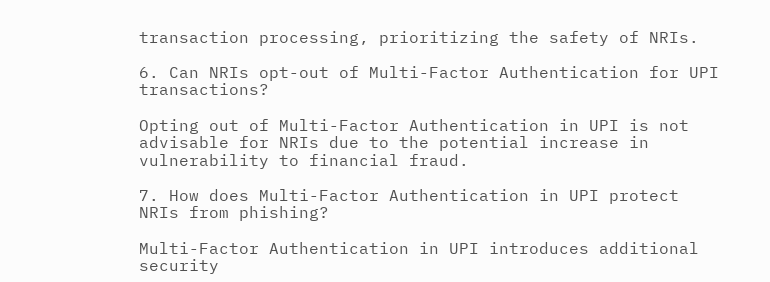transaction processing, prioritizing the safety of NRIs.

6. Can NRIs opt-out of Multi-Factor Authentication for UPI transactions?

Opting out of Multi-Factor Authentication in UPI is not advisable for NRIs due to the potential increase in vulnerability to financial fraud.

7. How does Multi-Factor Authentication in UPI protect NRIs from phishing?

Multi-Factor Authentication in UPI introduces additional security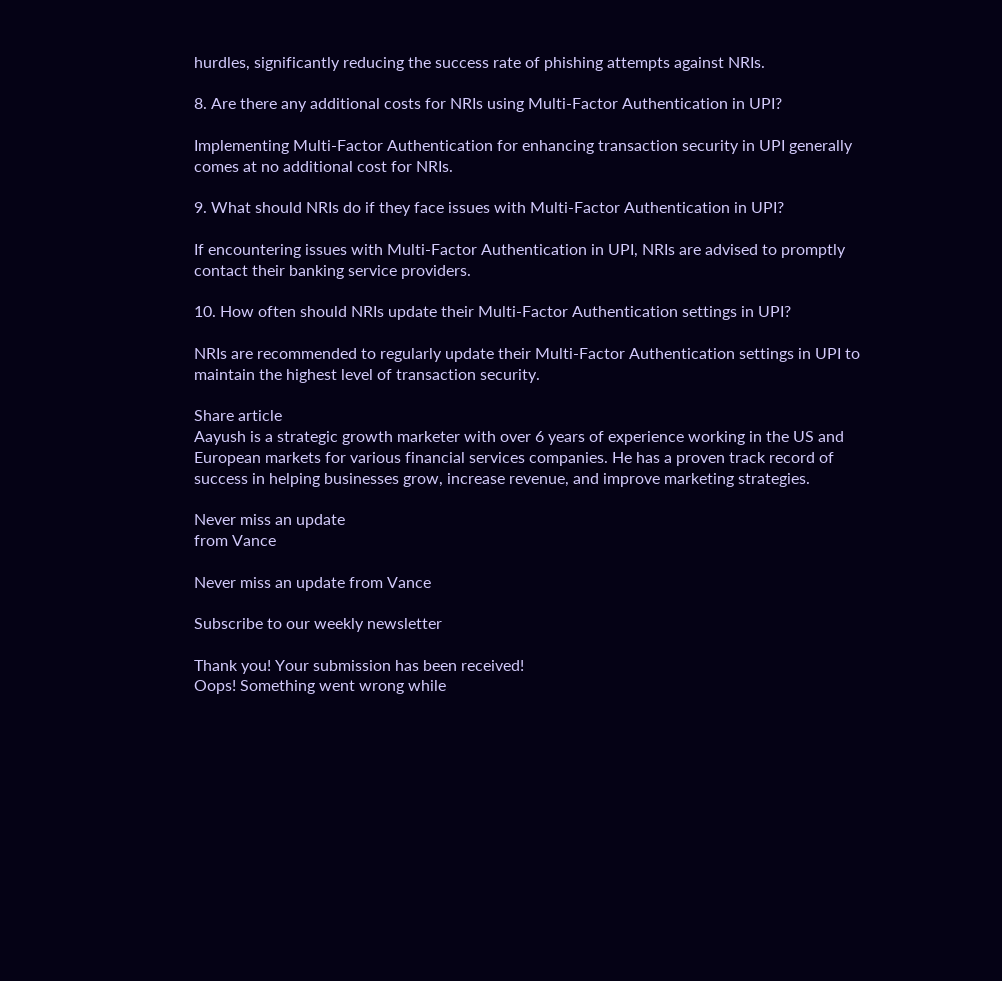hurdles, significantly reducing the success rate of phishing attempts against NRIs.

8. Are there any additional costs for NRIs using Multi-Factor Authentication in UPI?

Implementing Multi-Factor Authentication for enhancing transaction security in UPI generally comes at no additional cost for NRIs.

9. What should NRIs do if they face issues with Multi-Factor Authentication in UPI?

If encountering issues with Multi-Factor Authentication in UPI, NRIs are advised to promptly contact their banking service providers.

10. How often should NRIs update their Multi-Factor Authentication settings in UPI?

NRIs are recommended to regularly update their Multi-Factor Authentication settings in UPI to maintain the highest level of transaction security.

Share article
Aayush is a strategic growth marketer with over 6 years of experience working in the US and European markets for various financial services companies. He has a proven track record of success in helping businesses grow, increase revenue, and improve marketing strategies.

Never miss an update
from Vance

Never miss an update from Vance

Subscribe to our weekly newsletter

Thank you! Your submission has been received!
Oops! Something went wrong while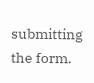submitting the form.